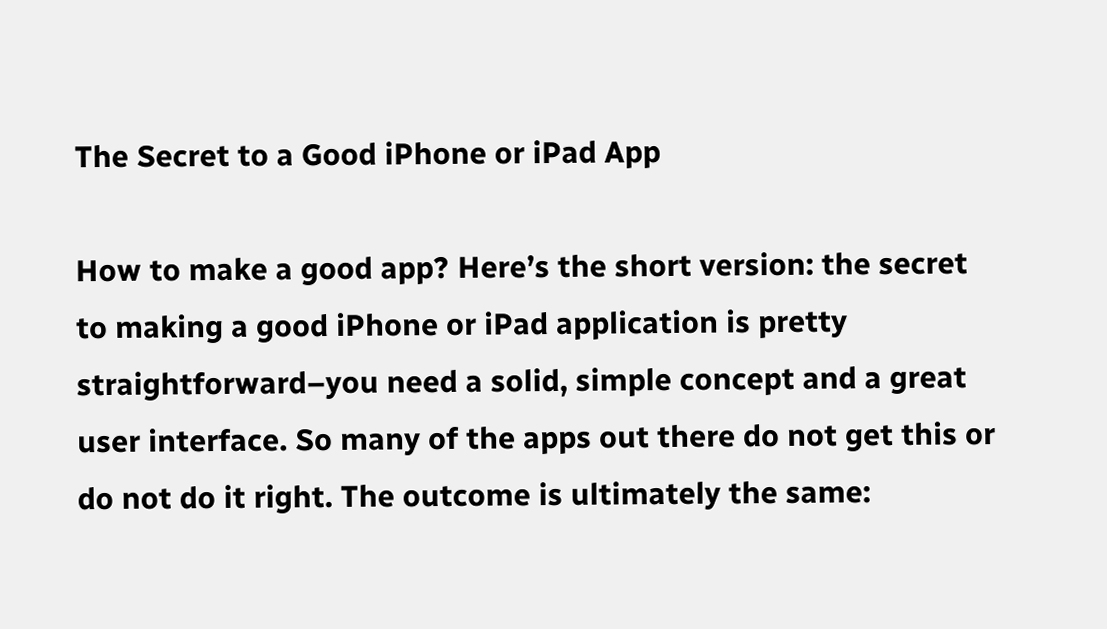The Secret to a Good iPhone or iPad App

How to make a good app? Here’s the short version: the secret to making a good iPhone or iPad application is pretty straightforward–you need a solid, simple concept and a great user interface. So many of the apps out there do not get this or do not do it right. The outcome is ultimately the same: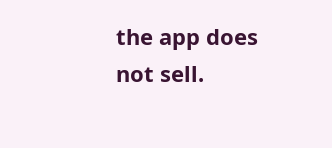the app does not sell.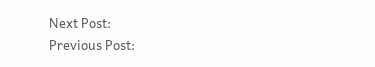Next Post:
Previous Post: